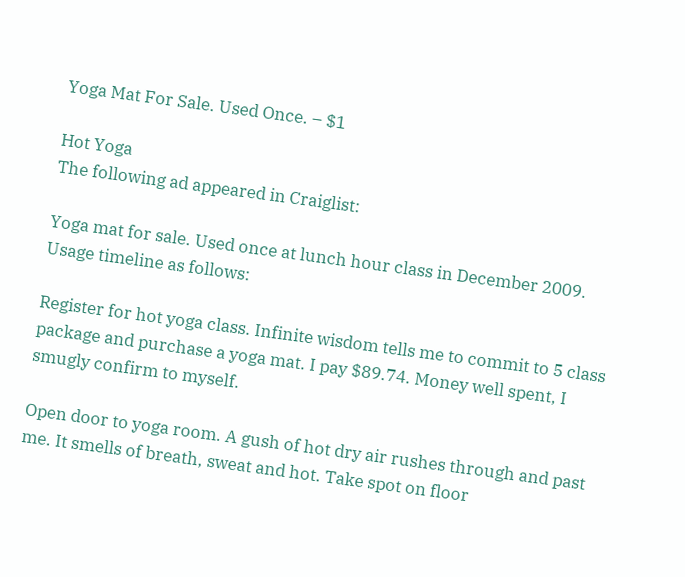Yoga Mat For Sale. Used Once. – $1

Hot Yoga
The following ad appeared in Craiglist:

Yoga mat for sale. Used once at lunch hour class in December 2009. Usage timeline as follows:

Register for hot yoga class. Infinite wisdom tells me to commit to 5 class package and purchase a yoga mat. I pay $89.74. Money well spent, I smugly confirm to myself.

Open door to yoga room. A gush of hot dry air rushes through and past me. It smells of breath, sweat and hot. Take spot on floor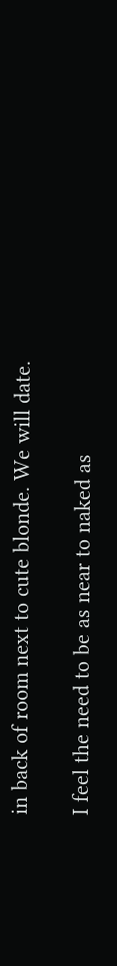in back of room next to cute blonde. We will date.

I feel the need to be as near to naked as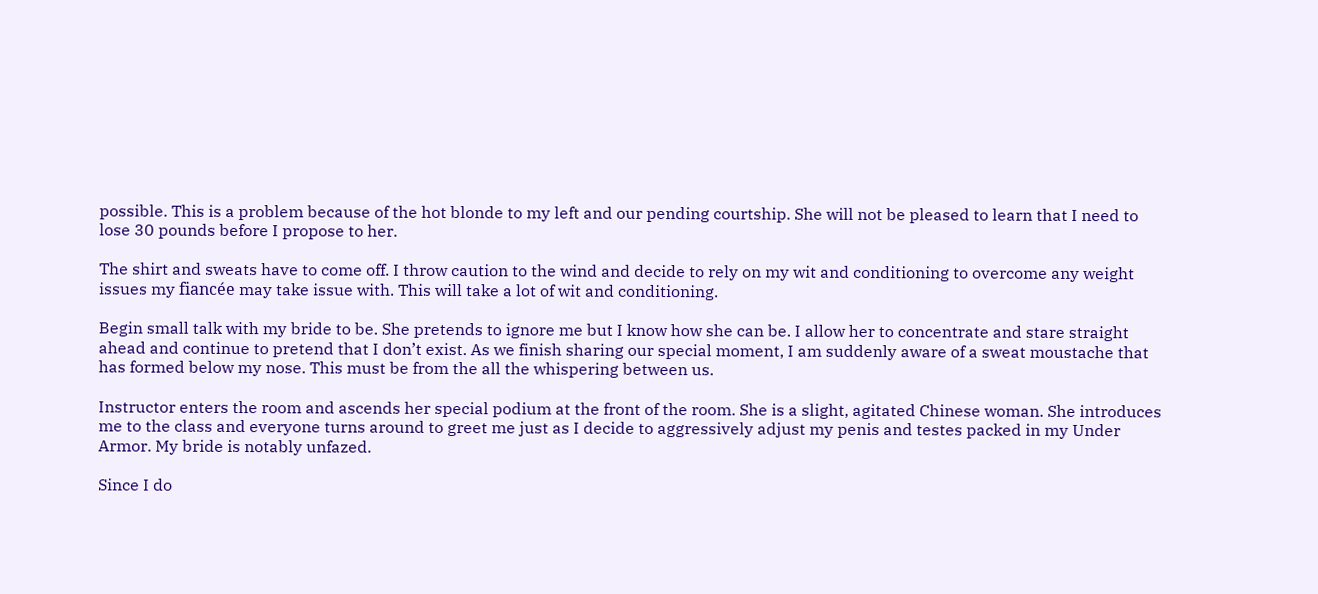possible. This is a problem because of the hot blonde to my left and our pending courtship. She will not be pleased to learn that I need to lose 30 pounds before I propose to her.

The shirt and sweats have to come off. I throw caution to the wind and decide to rely on my wit and conditioning to overcome any weight issues my fiancée may take issue with. This will take a lot of wit and conditioning.

Begin small talk with my bride to be. She pretends to ignore me but I know how she can be. I allow her to concentrate and stare straight ahead and continue to pretend that I don’t exist. As we finish sharing our special moment, I am suddenly aware of a sweat moustache that has formed below my nose. This must be from the all the whispering between us.

Instructor enters the room and ascends her special podium at the front of the room. She is a slight, agitated Chinese woman. She introduces me to the class and everyone turns around to greet me just as I decide to aggressively adjust my penis and testes packed in my Under Armor. My bride is notably unfazed.

Since I do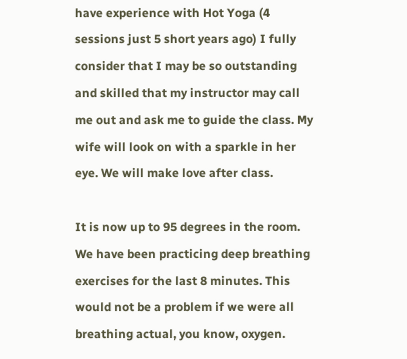have experience with Hot Yoga (4 sessions just 5 short years ago) I fully consider that I may be so outstanding and skilled that my instructor may call me out and ask me to guide the class. My wife will look on with a sparkle in her eye. We will make love after class.

It is now up to 95 degrees in the room. We have been practicing deep breathing exercises for the last 8 minutes. This would not be a problem if we were all breathing actual, you know, oxygen.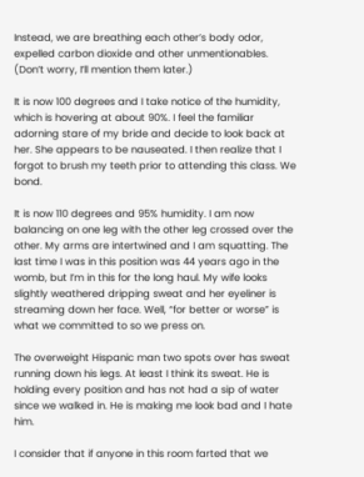Instead, we are breathing each other’s body odor, expelled carbon dioxide and other unmentionables. (Don’t worry, I’ll mention them later.)

It is now 100 degrees and I take notice of the humidity, which is hovering at about 90%. I feel the familiar adorning stare of my bride and decide to look back at her. She appears to be nauseated. I then realize that I forgot to brush my teeth prior to attending this class. We bond.

It is now 110 degrees and 95% humidity. I am now balancing on one leg with the other leg crossed over the other. My arms are intertwined and I am squatting. The last time I was in this position was 44 years ago in the womb, but I’m in this for the long haul. My wife looks slightly weathered dripping sweat and her eyeliner is streaming down her face. Well, “for better or worse” is what we committed to so we press on.

The overweight Hispanic man two spots over has sweat running down his legs. At least I think its sweat. He is holding every position and has not had a sip of water since we walked in. He is making me look bad and I hate him.

I consider that if anyone in this room farted that we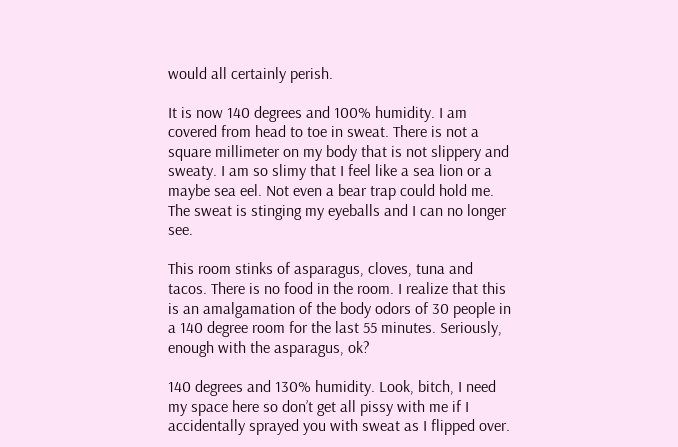would all certainly perish.

It is now 140 degrees and 100% humidity. I am covered from head to toe in sweat. There is not a square millimeter on my body that is not slippery and sweaty. I am so slimy that I feel like a sea lion or a maybe sea eel. Not even a bear trap could hold me. The sweat is stinging my eyeballs and I can no longer see.

This room stinks of asparagus, cloves, tuna and tacos. There is no food in the room. I realize that this is an amalgamation of the body odors of 30 people in a 140 degree room for the last 55 minutes. Seriously, enough with the asparagus, ok?

140 degrees and 130% humidity. Look, bitch, I need my space here so don’t get all pissy with me if I accidentally sprayed you with sweat as I flipped over.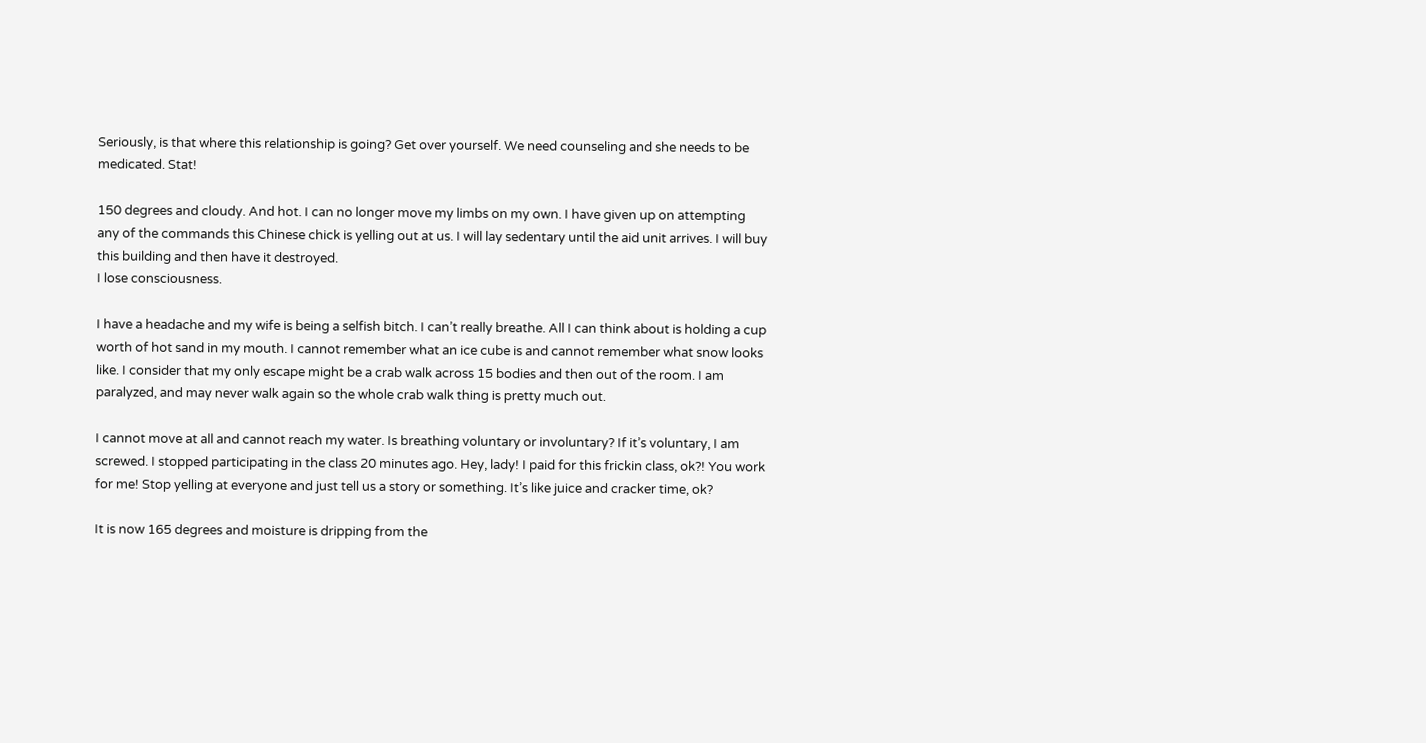Seriously, is that where this relationship is going? Get over yourself. We need counseling and she needs to be medicated. Stat!

150 degrees and cloudy. And hot. I can no longer move my limbs on my own. I have given up on attempting any of the commands this Chinese chick is yelling out at us. I will lay sedentary until the aid unit arrives. I will buy this building and then have it destroyed.
I lose consciousness.

I have a headache and my wife is being a selfish bitch. I can’t really breathe. All I can think about is holding a cup worth of hot sand in my mouth. I cannot remember what an ice cube is and cannot remember what snow looks like. I consider that my only escape might be a crab walk across 15 bodies and then out of the room. I am paralyzed, and may never walk again so the whole crab walk thing is pretty much out.

I cannot move at all and cannot reach my water. Is breathing voluntary or involuntary? If it’s voluntary, I am screwed. I stopped participating in the class 20 minutes ago. Hey, lady! I paid for this frickin class, ok?! You work for me! Stop yelling at everyone and just tell us a story or something. It’s like juice and cracker time, ok?

It is now 165 degrees and moisture is dripping from the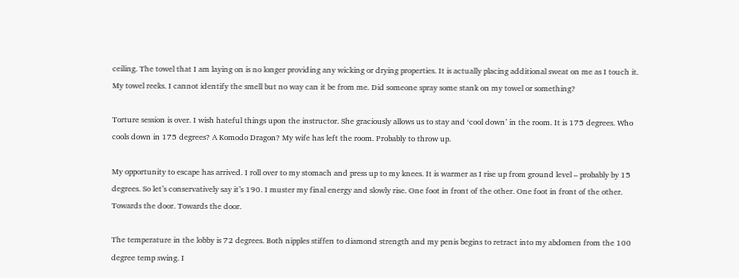ceiling. The towel that I am laying on is no longer providing any wicking or drying properties. It is actually placing additional sweat on me as I touch it. My towel reeks. I cannot identify the smell but no way can it be from me. Did someone spray some stank on my towel or something?

Torture session is over. I wish hateful things upon the instructor. She graciously allows us to stay and ‘cool down’ in the room. It is 175 degrees. Who cools down in 175 degrees? A Komodo Dragon? My wife has left the room. Probably to throw up.

My opportunity to escape has arrived. I roll over to my stomach and press up to my knees. It is warmer as I rise up from ground level – probably by 15 degrees. So let’s conservatively say it’s 190. I muster my final energy and slowly rise. One foot in front of the other. One foot in front of the other. Towards the door. Towards the door.

The temperature in the lobby is 72 degrees. Both nipples stiffen to diamond strength and my penis begins to retract into my abdomen from the 100 degree temp swing. I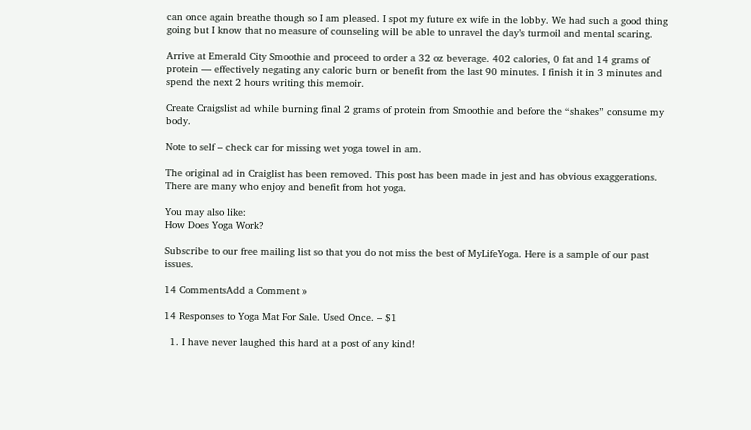can once again breathe though so I am pleased. I spot my future ex wife in the lobby. We had such a good thing going but I know that no measure of counseling will be able to unravel the day’s turmoil and mental scaring.

Arrive at Emerald City Smoothie and proceed to order a 32 oz beverage. 402 calories, 0 fat and 14 grams of protein — effectively negating any caloric burn or benefit from the last 90 minutes. I finish it in 3 minutes and spend the next 2 hours writing this memoir.

Create Craigslist ad while burning final 2 grams of protein from Smoothie and before the “shakes” consume my body.

Note to self – check car for missing wet yoga towel in am.

The original ad in Craiglist has been removed. This post has been made in jest and has obvious exaggerations. There are many who enjoy and benefit from hot yoga.

You may also like:
How Does Yoga Work?

Subscribe to our free mailing list so that you do not miss the best of MyLifeYoga. Here is a sample of our past issues.

14 CommentsAdd a Comment »

14 Responses to Yoga Mat For Sale. Used Once. – $1

  1. I have never laughed this hard at a post of any kind!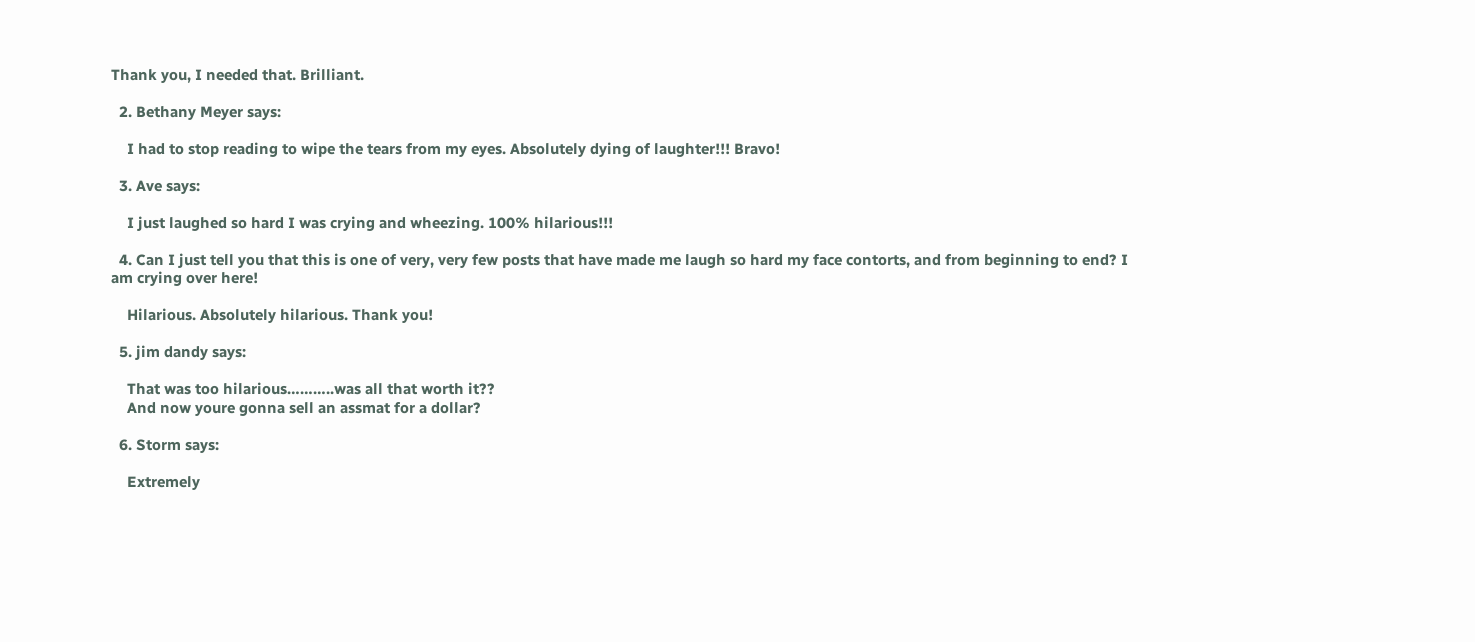Thank you, I needed that. Brilliant.

  2. Bethany Meyer says:

    I had to stop reading to wipe the tears from my eyes. Absolutely dying of laughter!!! Bravo!

  3. Ave says:

    I just laughed so hard I was crying and wheezing. 100% hilarious!!!

  4. Can I just tell you that this is one of very, very few posts that have made me laugh so hard my face contorts, and from beginning to end? I am crying over here!

    Hilarious. Absolutely hilarious. Thank you!

  5. jim dandy says:

    That was too hilarious………..was all that worth it??
    And now youre gonna sell an assmat for a dollar?

  6. Storm says:

    Extremely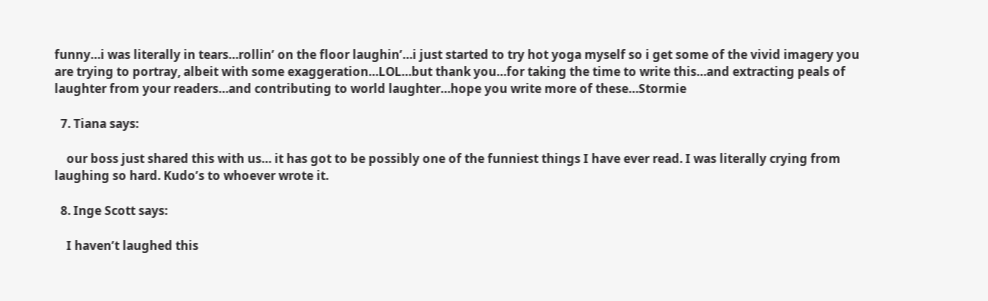funny…i was literally in tears…rollin’ on the floor laughin’…i just started to try hot yoga myself so i get some of the vivid imagery you are trying to portray, albeit with some exaggeration…LOL…but thank you…for taking the time to write this…and extracting peals of laughter from your readers…and contributing to world laughter…hope you write more of these…Stormie

  7. Tiana says:

    our boss just shared this with us… it has got to be possibly one of the funniest things I have ever read. I was literally crying from laughing so hard. Kudo’s to whoever wrote it.

  8. Inge Scott says:

    I haven’t laughed this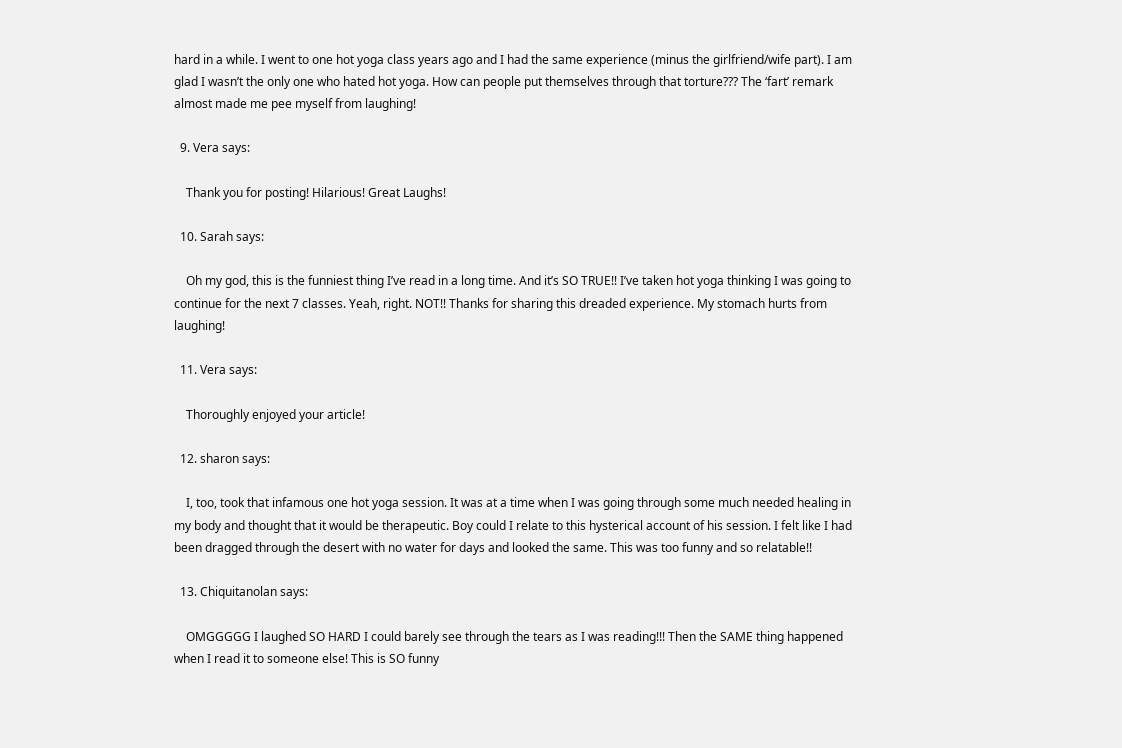hard in a while. I went to one hot yoga class years ago and I had the same experience (minus the girlfriend/wife part). I am glad I wasn’t the only one who hated hot yoga. How can people put themselves through that torture??? The ‘fart’ remark almost made me pee myself from laughing!

  9. Vera says:

    Thank you for posting! Hilarious! Great Laughs!

  10. Sarah says:

    Oh my god, this is the funniest thing I’ve read in a long time. And it’s SO TRUE!! I’ve taken hot yoga thinking I was going to continue for the next 7 classes. Yeah, right. NOT!! Thanks for sharing this dreaded experience. My stomach hurts from laughing!

  11. Vera says:

    Thoroughly enjoyed your article!

  12. sharon says:

    I, too, took that infamous one hot yoga session. It was at a time when I was going through some much needed healing in my body and thought that it would be therapeutic. Boy could I relate to this hysterical account of his session. I felt like I had been dragged through the desert with no water for days and looked the same. This was too funny and so relatable!!

  13. Chiquitanolan says:

    OMGGGGG I laughed SO HARD I could barely see through the tears as I was reading!!! Then the SAME thing happened when I read it to someone else! This is SO funny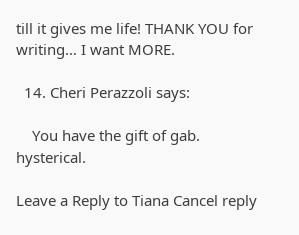till it gives me life! THANK YOU for writing… I want MORE.

  14. Cheri Perazzoli says:

    You have the gift of gab. hysterical.

Leave a Reply to Tiana Cancel reply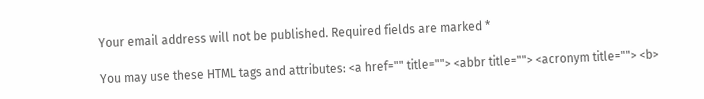Your email address will not be published. Required fields are marked *

You may use these HTML tags and attributes: <a href="" title=""> <abbr title=""> <acronym title=""> <b>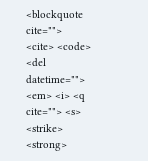<blockquote cite=""> <cite> <code> <del datetime=""> <em> <i> <q cite=""> <s> <strike> <strong>